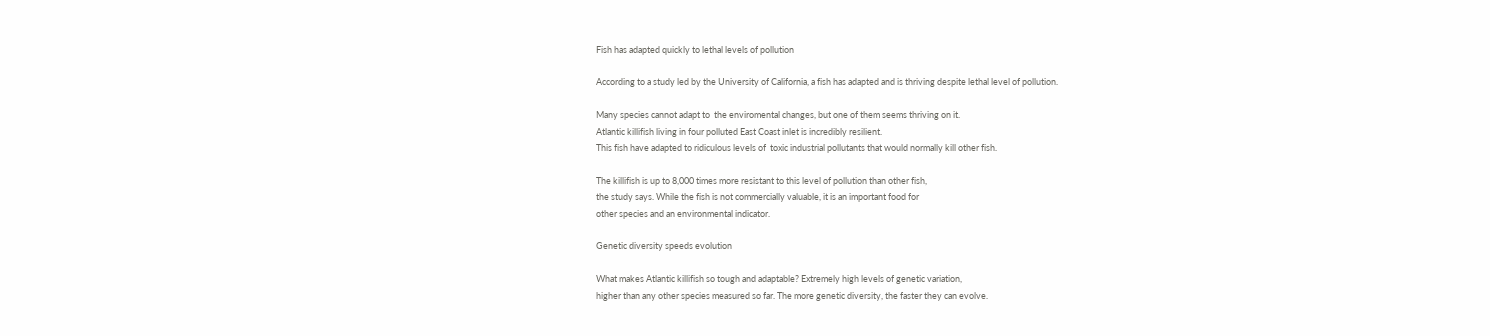Fish has adapted quickly to lethal levels of pollution

According to a study led by the University of California, a fish has adapted and is thriving despite lethal level of pollution.

Many species cannot adapt to  the enviromental changes, but one of them seems thriving on it.
Atlantic killifish living in four polluted East Coast inlet is incredibly resilient.
This fish have adapted to ridiculous levels of  toxic industrial pollutants that would normally kill other fish.

The killifish is up to 8,000 times more resistant to this level of pollution than other fish,
the study says. While the fish is not commercially valuable, it is an important food for
other species and an environmental indicator.

Genetic diversity speeds evolution

What makes Atlantic killifish so tough and adaptable? Extremely high levels of genetic variation,
higher than any other species measured so far. The more genetic diversity, the faster they can evolve.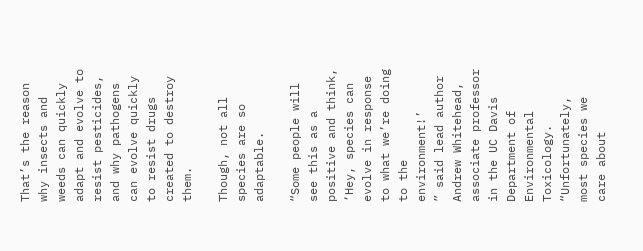That’s the reason why insects and weeds can quickly adapt and evolve to resist pesticides,
and why pathogens can evolve quickly to resist drugs created to destroy them.

Though, not all species are so adaptable.

“Some people will see this as a positive and think, ‘Hey, species can evolve in response to what we’re doing to the environment!’
” said lead author Andrew Whitehead, associate professor in the UC Davis Department of Environmental Toxicology.
“Unfortunately, most species we care about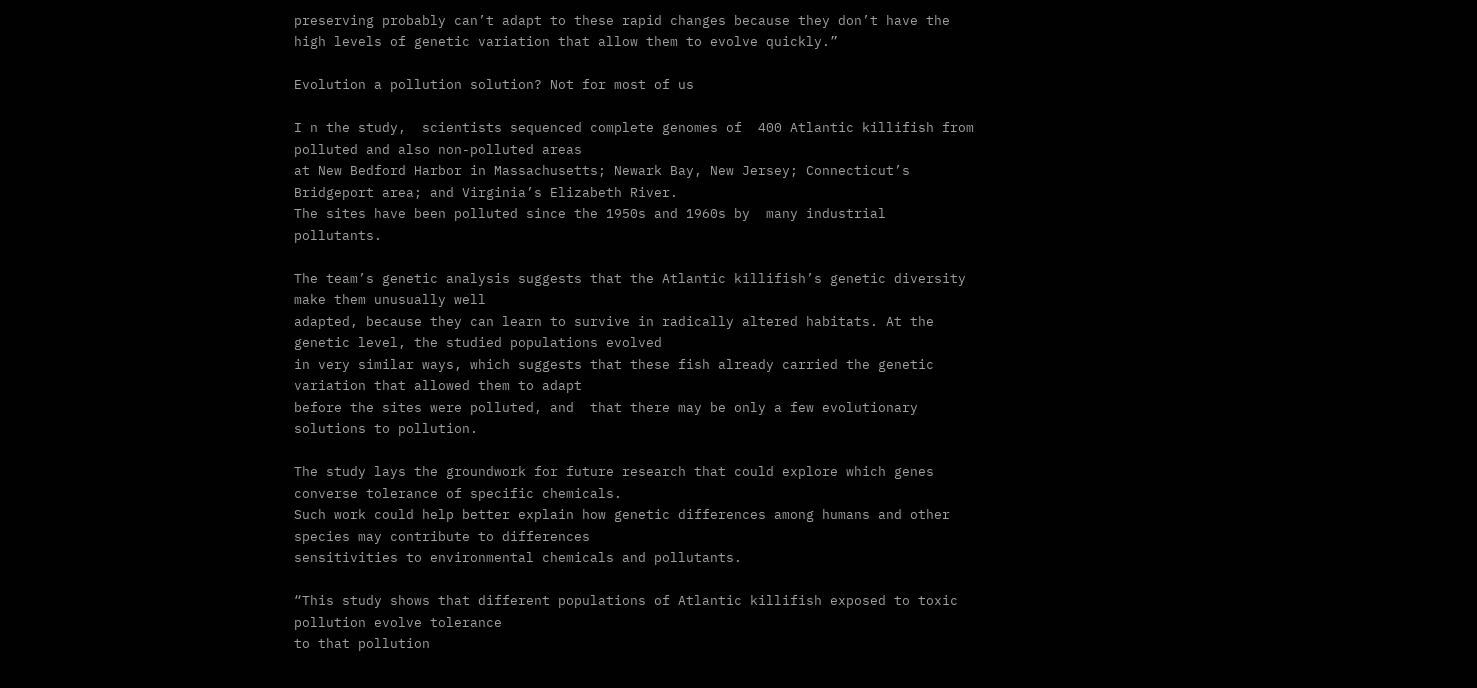preserving probably can’t adapt to these rapid changes because they don’t have the high levels of genetic variation that allow them to evolve quickly.”

Evolution a pollution solution? Not for most of us

I n the study,  scientists sequenced complete genomes of  400 Atlantic killifish from polluted and also non-polluted areas
at New Bedford Harbor in Massachusetts; Newark Bay, New Jersey; Connecticut’s Bridgeport area; and Virginia’s Elizabeth River.
The sites have been polluted since the 1950s and 1960s by  many industrial pollutants.

The team’s genetic analysis suggests that the Atlantic killifish’s genetic diversity make them unusually well
adapted, because they can learn to survive in radically altered habitats. At the genetic level, the studied populations evolved
in very similar ways, which suggests that these fish already carried the genetic variation that allowed them to adapt
before the sites were polluted, and  that there may be only a few evolutionary solutions to pollution.

The study lays the groundwork for future research that could explore which genes converse tolerance of specific chemicals.
Such work could help better explain how genetic differences among humans and other species may contribute to differences
sensitivities to environmental chemicals and pollutants.

“This study shows that different populations of Atlantic killifish exposed to toxic pollution evolve tolerance
to that pollution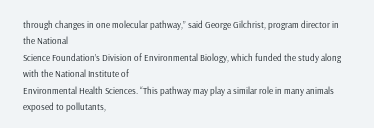through changes in one molecular pathway,” said George Gilchrist, program director in the National
Science Foundation’s Division of Environmental Biology, which funded the study along with the National Institute of
Environmental Health Sciences. “This pathway may play a similar role in many animals exposed to pollutants,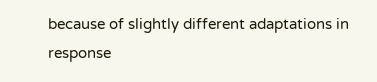because of slightly different adaptations in response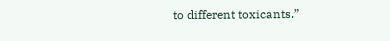to different toxicants.”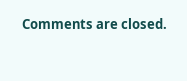Comments are closed.